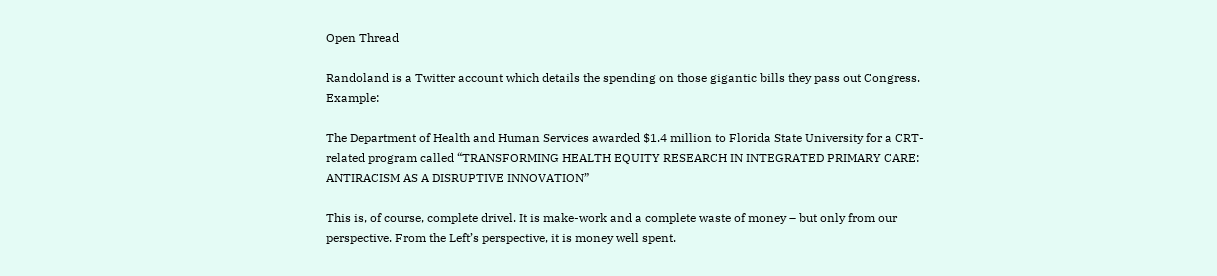Open Thread

Randoland is a Twitter account which details the spending on those gigantic bills they pass out Congress. Example:

The Department of Health and Human Services awarded $1.4 million to Florida State University for a CRT-related program called “TRANSFORMING HEALTH EQUITY RESEARCH IN INTEGRATED PRIMARY CARE: ANTIRACISM AS A DISRUPTIVE INNOVATION”

This is, of course, complete drivel. It is make-work and a complete waste of money – but only from our perspective. From the Left’s perspective, it is money well spent.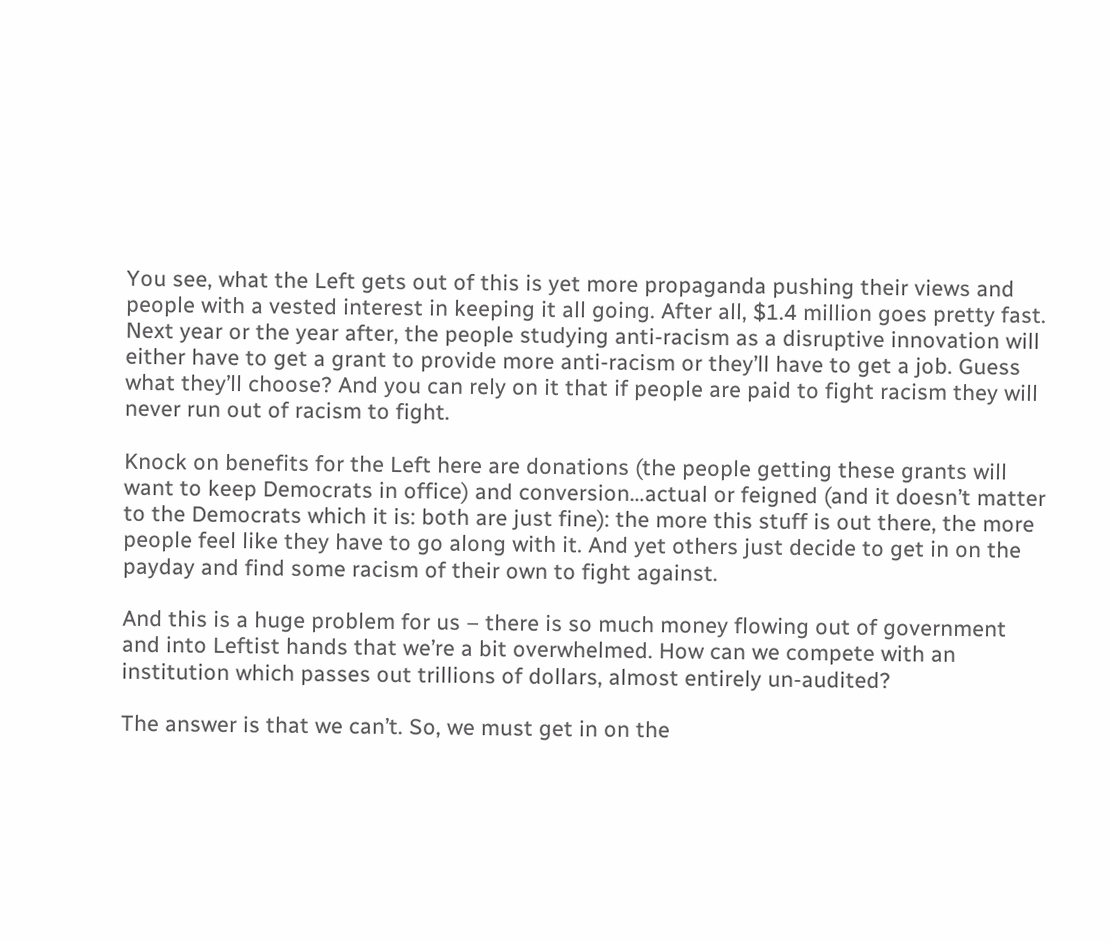You see, what the Left gets out of this is yet more propaganda pushing their views and people with a vested interest in keeping it all going. After all, $1.4 million goes pretty fast. Next year or the year after, the people studying anti-racism as a disruptive innovation will either have to get a grant to provide more anti-racism or they’ll have to get a job. Guess what they’ll choose? And you can rely on it that if people are paid to fight racism they will never run out of racism to fight.

Knock on benefits for the Left here are donations (the people getting these grants will want to keep Democrats in office) and conversion…actual or feigned (and it doesn’t matter to the Democrats which it is: both are just fine): the more this stuff is out there, the more people feel like they have to go along with it. And yet others just decide to get in on the payday and find some racism of their own to fight against.

And this is a huge problem for us – there is so much money flowing out of government and into Leftist hands that we’re a bit overwhelmed. How can we compete with an institution which passes out trillions of dollars, almost entirely un-audited?

The answer is that we can’t. So, we must get in on the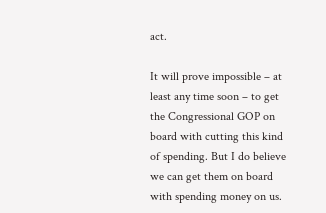act.

It will prove impossible – at least any time soon – to get the Congressional GOP on board with cutting this kind of spending. But I do believe we can get them on board with spending money on us.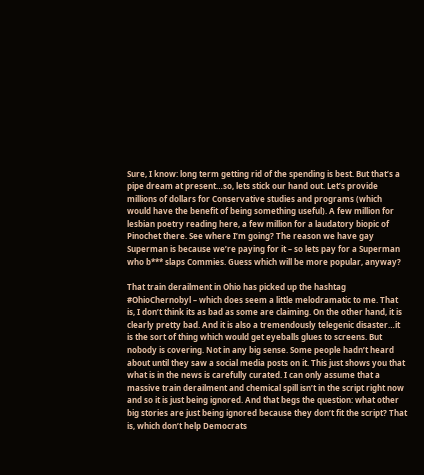Sure, I know: long term getting rid of the spending is best. But that’s a pipe dream at present…so, lets stick our hand out. Let’s provide millions of dollars for Conservative studies and programs (which would have the benefit of being something useful). A few million for lesbian poetry reading here, a few million for a laudatory biopic of Pinochet there. See where I’m going? The reason we have gay Superman is because we’re paying for it – so lets pay for a Superman who b*** slaps Commies. Guess which will be more popular, anyway?

That train derailment in Ohio has picked up the hashtag #OhioChernobyl – which does seem a little melodramatic to me. That is, I don’t think its as bad as some are claiming. On the other hand, it is clearly pretty bad. And it is also a tremendously telegenic disaster…it is the sort of thing which would get eyeballs glues to screens. But nobody is covering. Not in any big sense. Some people hadn’t heard about until they saw a social media posts on it. This just shows you that what is in the news is carefully curated. I can only assume that a massive train derailment and chemical spill isn’t in the script right now and so it is just being ignored. And that begs the question: what other big stories are just being ignored because they don’t fit the script? That is, which don’t help Democrats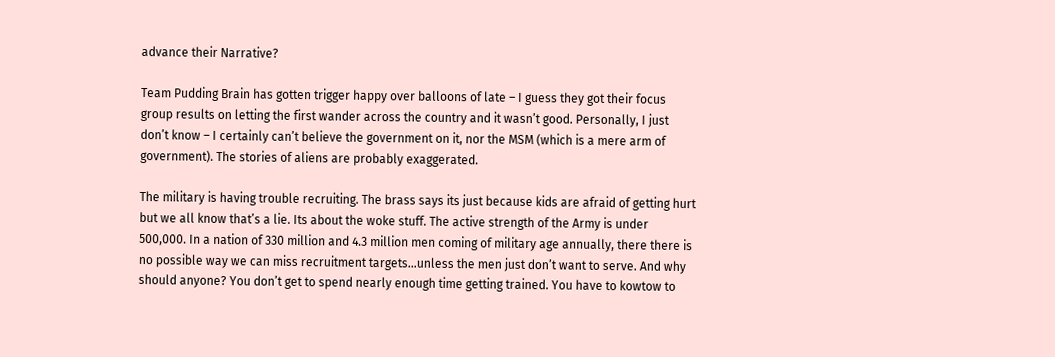advance their Narrative?

Team Pudding Brain has gotten trigger happy over balloons of late – I guess they got their focus group results on letting the first wander across the country and it wasn’t good. Personally, I just don’t know – I certainly can’t believe the government on it, nor the MSM (which is a mere arm of government). The stories of aliens are probably exaggerated.

The military is having trouble recruiting. The brass says its just because kids are afraid of getting hurt but we all know that’s a lie. Its about the woke stuff. The active strength of the Army is under 500,000. In a nation of 330 million and 4.3 million men coming of military age annually, there there is no possible way we can miss recruitment targets…unless the men just don’t want to serve. And why should anyone? You don’t get to spend nearly enough time getting trained. You have to kowtow to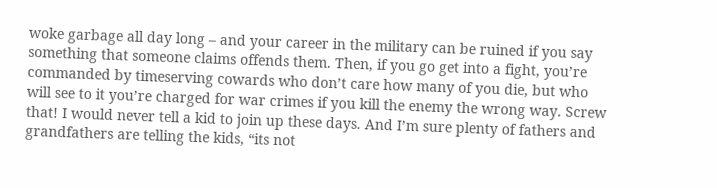woke garbage all day long – and your career in the military can be ruined if you say something that someone claims offends them. Then, if you go get into a fight, you’re commanded by timeserving cowards who don’t care how many of you die, but who will see to it you’re charged for war crimes if you kill the enemy the wrong way. Screw that! I would never tell a kid to join up these days. And I’m sure plenty of fathers and grandfathers are telling the kids, “its not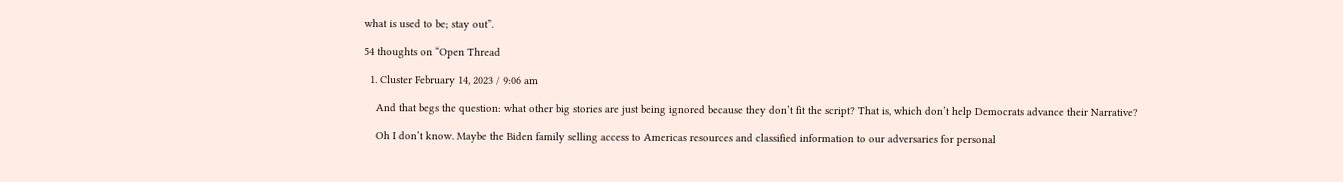what is used to be; stay out”.

54 thoughts on “Open Thread

  1. Cluster February 14, 2023 / 9:06 am

    And that begs the question: what other big stories are just being ignored because they don’t fit the script? That is, which don’t help Democrats advance their Narrative?

    Oh I don’t know. Maybe the Biden family selling access to Americas resources and classified information to our adversaries for personal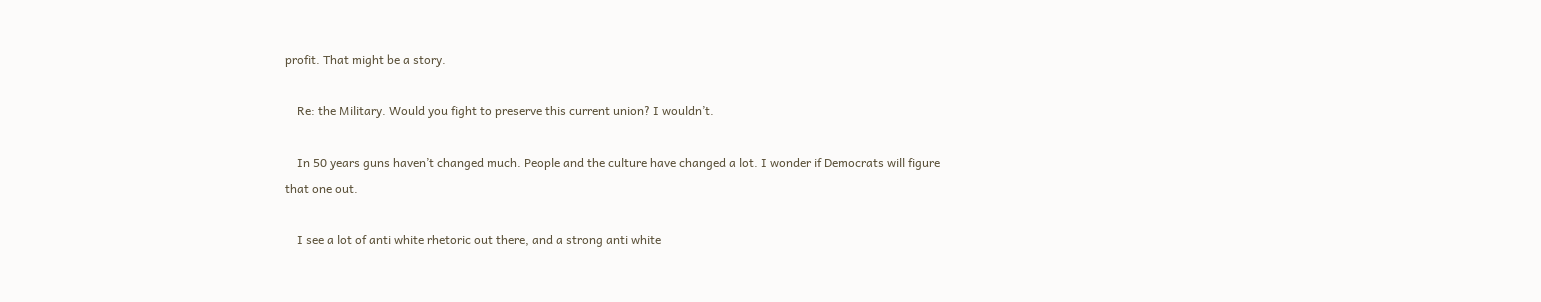profit. That might be a story.

    Re: the Military. Would you fight to preserve this current union? I wouldn’t.

    In 50 years guns haven’t changed much. People and the culture have changed a lot. I wonder if Democrats will figure that one out.

    I see a lot of anti white rhetoric out there, and a strong anti white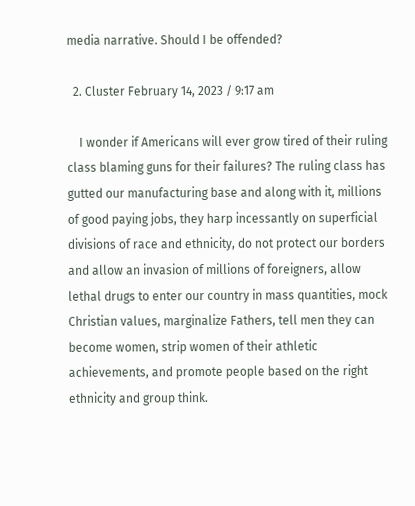media narrative. Should I be offended?

  2. Cluster February 14, 2023 / 9:17 am

    I wonder if Americans will ever grow tired of their ruling class blaming guns for their failures? The ruling class has gutted our manufacturing base and along with it, millions of good paying jobs, they harp incessantly on superficial divisions of race and ethnicity, do not protect our borders and allow an invasion of millions of foreigners, allow lethal drugs to enter our country in mass quantities, mock Christian values, marginalize Fathers, tell men they can become women, strip women of their athletic achievements, and promote people based on the right ethnicity and group think.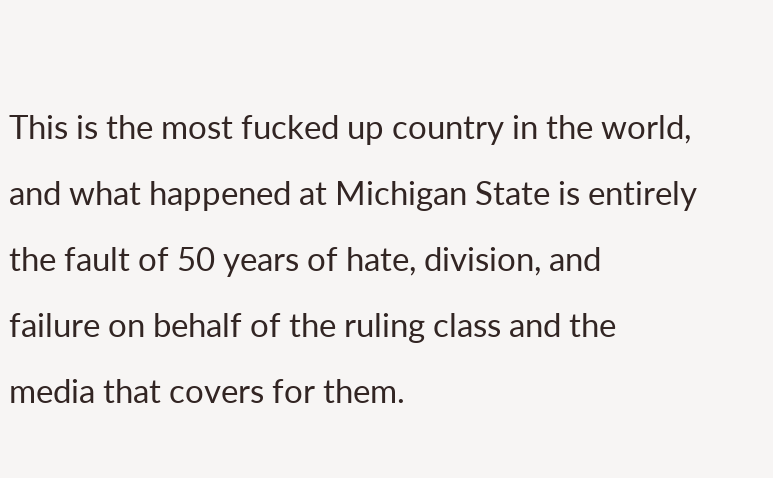This is the most fucked up country in the world, and what happened at Michigan State is entirely the fault of 50 years of hate, division, and failure on behalf of the ruling class and the media that covers for them.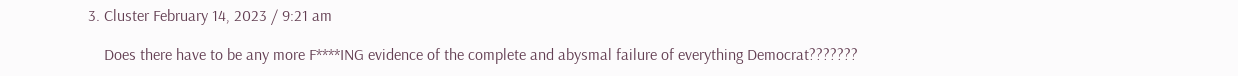3. Cluster February 14, 2023 / 9:21 am

    Does there have to be any more F****ING evidence of the complete and abysmal failure of everything Democrat???????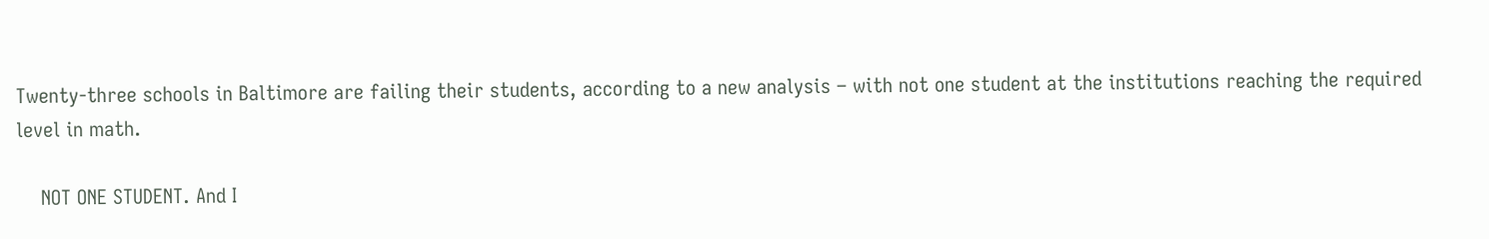Twenty-three schools in Baltimore are failing their students, according to a new analysis – with not one student at the institutions reaching the required level in math.

    NOT ONE STUDENT. And I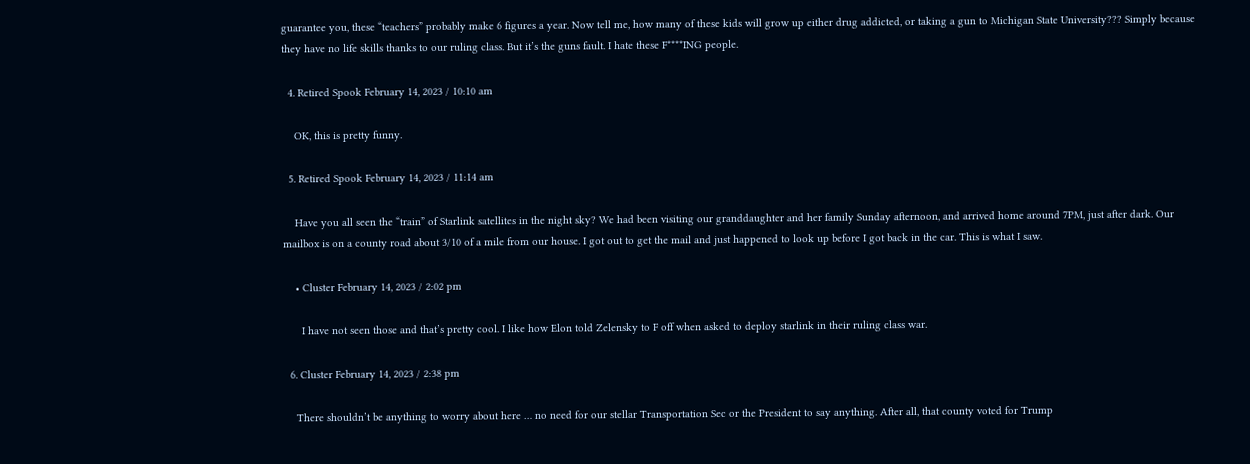guarantee you, these “teachers” probably make 6 figures a year. Now tell me, how many of these kids will grow up either drug addicted, or taking a gun to Michigan State University??? Simply because they have no life skills thanks to our ruling class. But it’s the guns fault. I hate these F****ING people.

  4. Retired Spook February 14, 2023 / 10:10 am

    OK, this is pretty funny.

  5. Retired Spook February 14, 2023 / 11:14 am

    Have you all seen the “train” of Starlink satellites in the night sky? We had been visiting our granddaughter and her family Sunday afternoon, and arrived home around 7PM, just after dark. Our mailbox is on a county road about 3/10 of a mile from our house. I got out to get the mail and just happened to look up before I got back in the car. This is what I saw.

    • Cluster February 14, 2023 / 2:02 pm

      I have not seen those and that’s pretty cool. I like how Elon told Zelensky to F off when asked to deploy starlink in their ruling class war.

  6. Cluster February 14, 2023 / 2:38 pm

    There shouldn’t be anything to worry about here … no need for our stellar Transportation Sec or the President to say anything. After all, that county voted for Trump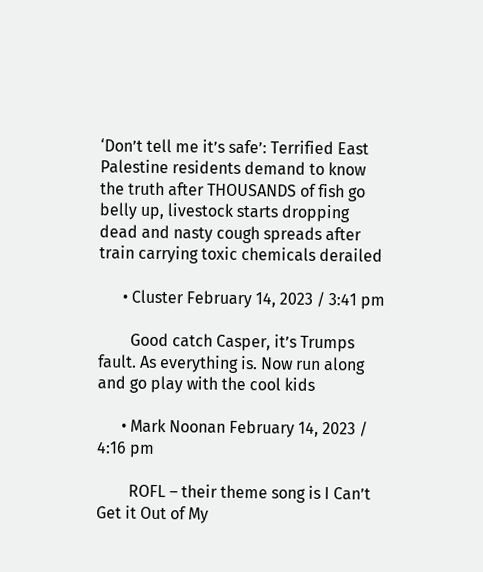‘Don’t tell me it’s safe’: Terrified East Palestine residents demand to know the truth after THOUSANDS of fish go belly up, livestock starts dropping dead and nasty cough spreads after train carrying toxic chemicals derailed

      • Cluster February 14, 2023 / 3:41 pm

        Good catch Casper, it’s Trumps fault. As everything is. Now run along and go play with the cool kids

      • Mark Noonan February 14, 2023 / 4:16 pm

        ROFL – their theme song is I Can’t Get it Out of My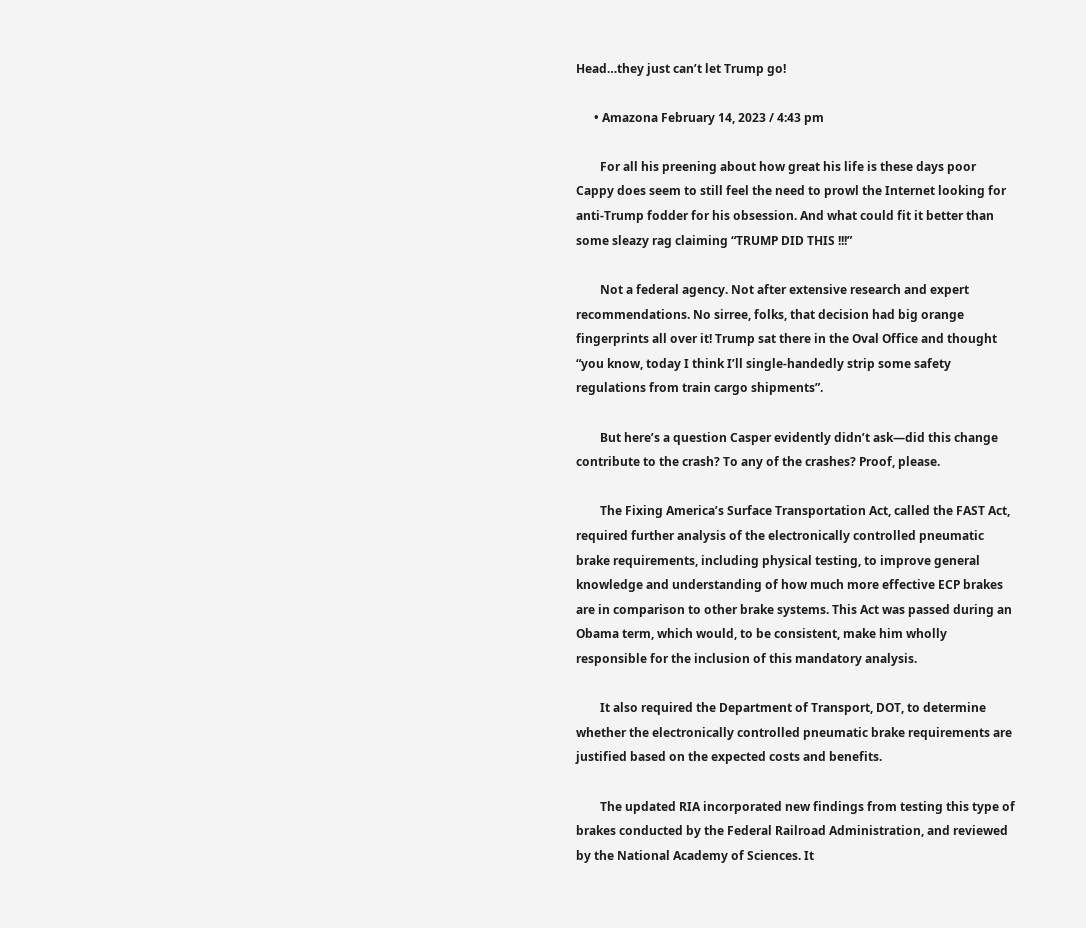Head…they just can’t let Trump go!

      • Amazona February 14, 2023 / 4:43 pm

        For all his preening about how great his life is these days poor Cappy does seem to still feel the need to prowl the Internet looking for anti-Trump fodder for his obsession. And what could fit it better than some sleazy rag claiming “TRUMP DID THIS !!!”

        Not a federal agency. Not after extensive research and expert recommendations. No sirree, folks, that decision had big orange fingerprints all over it! Trump sat there in the Oval Office and thought “you know, today I think I’ll single-handedly strip some safety regulations from train cargo shipments”.

        But here’s a question Casper evidently didn’t ask—did this change contribute to the crash? To any of the crashes? Proof, please.

        The Fixing America’s Surface Transportation Act, called the FAST Act, required further analysis of the electronically controlled pneumatic brake requirements, including physical testing, to improve general knowledge and understanding of how much more effective ECP brakes are in comparison to other brake systems. This Act was passed during an Obama term, which would, to be consistent, make him wholly responsible for the inclusion of this mandatory analysis.

        It also required the Department of Transport, DOT, to determine whether the electronically controlled pneumatic brake requirements are justified based on the expected costs and benefits.

        The updated RIA incorporated new findings from testing this type of brakes conducted by the Federal Railroad Administration, and reviewed by the National Academy of Sciences. It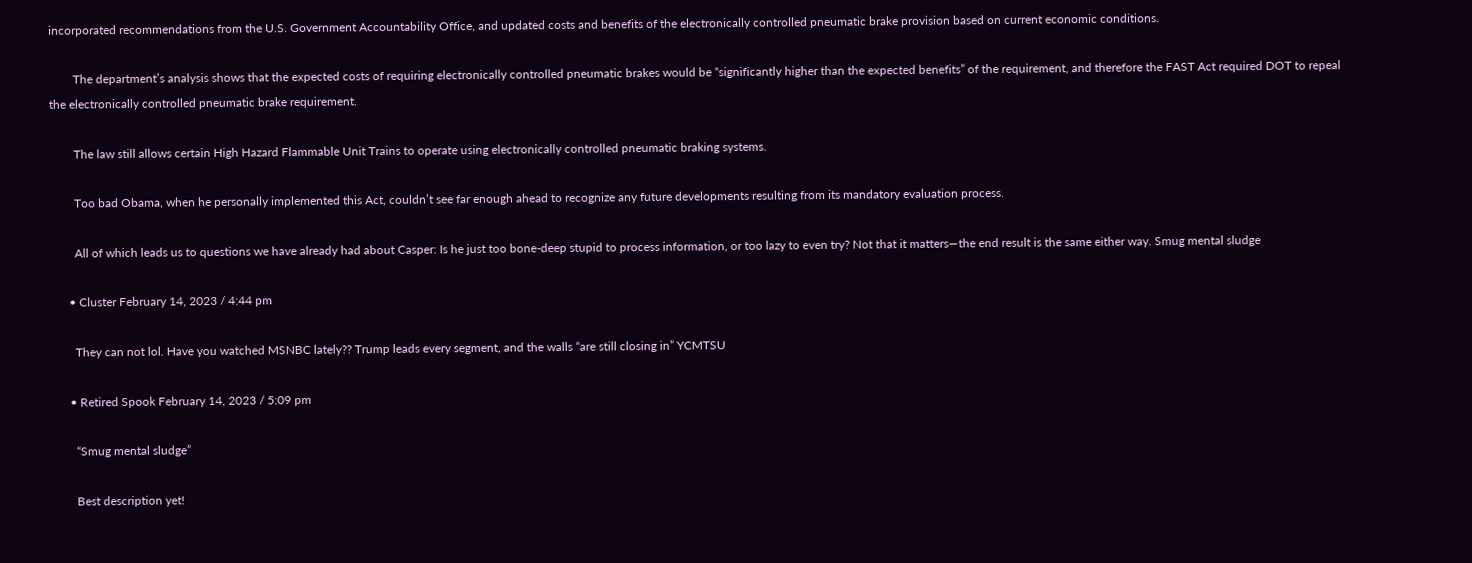incorporated recommendations from the U.S. Government Accountability Office, and updated costs and benefits of the electronically controlled pneumatic brake provision based on current economic conditions.

        The department’s analysis shows that the expected costs of requiring electronically controlled pneumatic brakes would be “significantly higher than the expected benefits” of the requirement, and therefore the FAST Act required DOT to repeal the electronically controlled pneumatic brake requirement.

        The law still allows certain High Hazard Flammable Unit Trains to operate using electronically controlled pneumatic braking systems.

        Too bad Obama, when he personally implemented this Act, couldn’t see far enough ahead to recognize any future developments resulting from its mandatory evaluation process.

        All of which leads us to questions we have already had about Casper: Is he just too bone-deep stupid to process information, or too lazy to even try? Not that it matters—the end result is the same either way. Smug mental sludge

      • Cluster February 14, 2023 / 4:44 pm

        They can not lol. Have you watched MSNBC lately?? Trump leads every segment, and the walls “are still closing in” YCMTSU

      • Retired Spook February 14, 2023 / 5:09 pm

        “Smug mental sludge”

        Best description yet!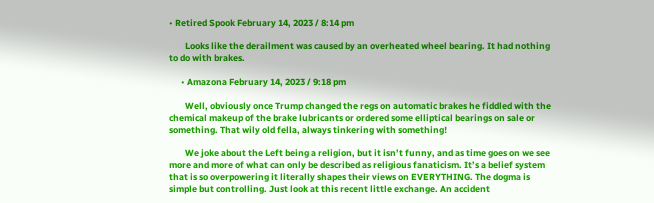• Retired Spook February 14, 2023 / 8:14 pm

        Looks like the derailment was caused by an overheated wheel bearing. It had nothing to do with brakes.

      • Amazona February 14, 2023 / 9:18 pm

        Well, obviously once Trump changed the regs on automatic brakes he fiddled with the chemical makeup of the brake lubricants or ordered some elliptical bearings on sale or something. That wily old fella, always tinkering with something!

        We joke about the Left being a religion, but it isn’t funny, and as time goes on we see more and more of what can only be described as religious fanaticism. It’s a belief system that is so overpowering it literally shapes their views on EVERYTHING. The dogma is simple but controlling. Just look at this recent little exchange. An accident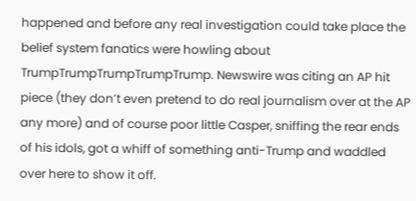happened and before any real investigation could take place the belief system fanatics were howling about TrumpTrumpTrumpTrumpTrump. Newswire was citing an AP hit piece (they don’t even pretend to do real journalism over at the AP any more) and of course poor little Casper, sniffing the rear ends of his idols, got a whiff of something anti-Trump and waddled over here to show it off.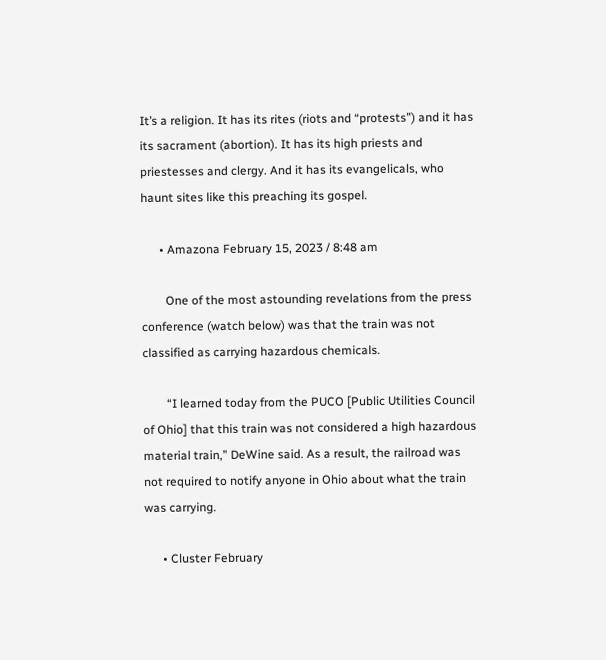It’s a religion. It has its rites (riots and “protests”) and it has its sacrament (abortion). It has its high priests and priestesses and clergy. And it has its evangelicals, who haunt sites like this preaching its gospel.

      • Amazona February 15, 2023 / 8:48 am

        One of the most astounding revelations from the press conference (watch below) was that the train was not classified as carrying hazardous chemicals.

        “I learned today from the PUCO [Public Utilities Council of Ohio] that this train was not considered a high hazardous material train,” DeWine said. As a result, the railroad was not required to notify anyone in Ohio about what the train was carrying.

      • Cluster February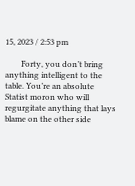15, 2023 / 2:53 pm

        Forty, you don’t bring anything intelligent to the table. You’re an absolute Statist moron who will regurgitate anything that lays blame on the other side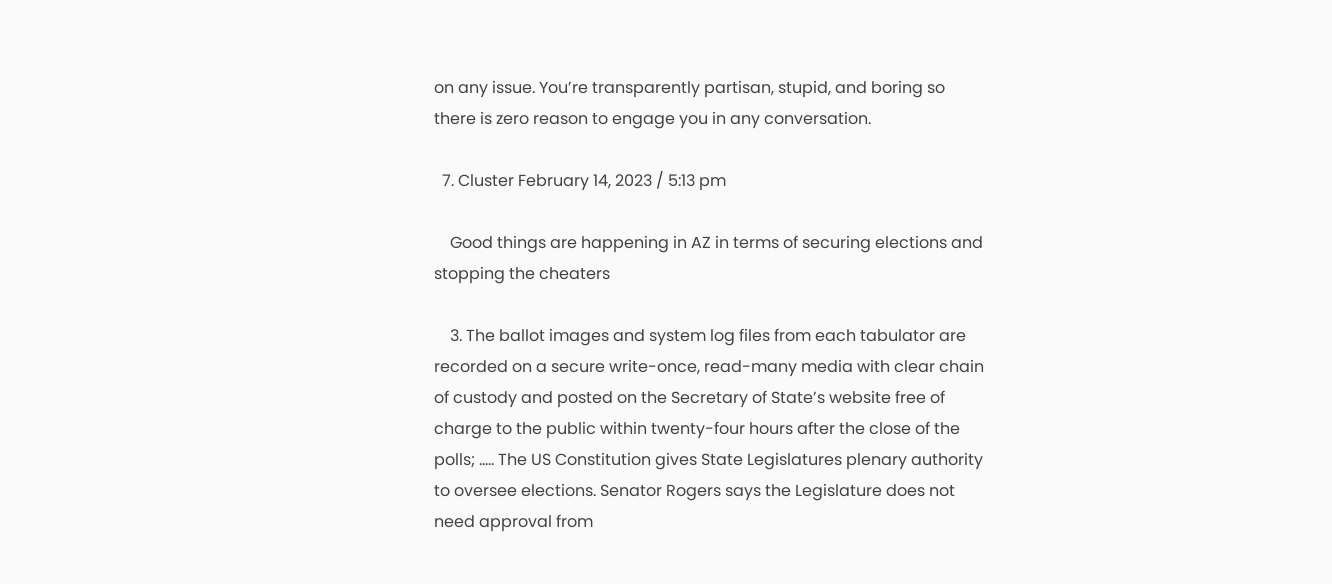on any issue. You’re transparently partisan, stupid, and boring so there is zero reason to engage you in any conversation.

  7. Cluster February 14, 2023 / 5:13 pm

    Good things are happening in AZ in terms of securing elections and stopping the cheaters

    3. The ballot images and system log files from each tabulator are recorded on a secure write-once, read-many media with clear chain of custody and posted on the Secretary of State’s website free of charge to the public within twenty-four hours after the close of the polls; ….. The US Constitution gives State Legislatures plenary authority to oversee elections. Senator Rogers says the Legislature does not need approval from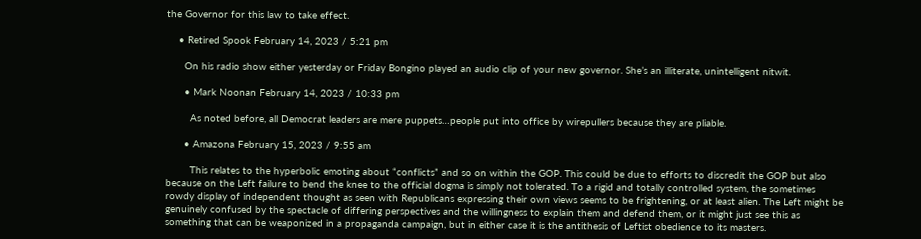the Governor for this law to take effect.

    • Retired Spook February 14, 2023 / 5:21 pm

      On his radio show either yesterday or Friday Bongino played an audio clip of your new governor. She’s an illiterate, unintelligent nitwit.

      • Mark Noonan February 14, 2023 / 10:33 pm

        As noted before, all Democrat leaders are mere puppets…people put into office by wirepullers because they are pliable.

      • Amazona February 15, 2023 / 9:55 am

        This relates to the hyperbolic emoting about “conflicts” and so on within the GOP. This could be due to efforts to discredit the GOP but also because on the Left failure to bend the knee to the official dogma is simply not tolerated. To a rigid and totally controlled system, the sometimes rowdy display of independent thought as seen with Republicans expressing their own views seems to be frightening, or at least alien. The Left might be genuinely confused by the spectacle of differing perspectives and the willingness to explain them and defend them, or it might just see this as something that can be weaponized in a propaganda campaign, but in either case it is the antithesis of Leftist obedience to its masters.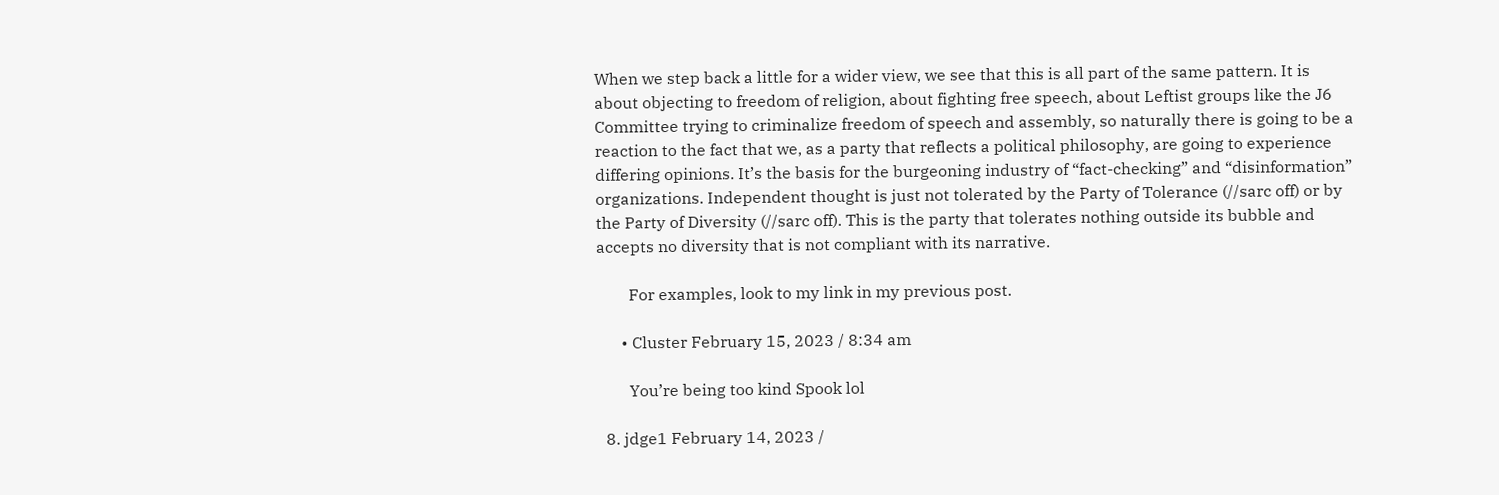When we step back a little for a wider view, we see that this is all part of the same pattern. It is about objecting to freedom of religion, about fighting free speech, about Leftist groups like the J6 Committee trying to criminalize freedom of speech and assembly, so naturally there is going to be a reaction to the fact that we, as a party that reflects a political philosophy, are going to experience differing opinions. It’s the basis for the burgeoning industry of “fact-checking” and “disinformation” organizations. Independent thought is just not tolerated by the Party of Tolerance (//sarc off) or by the Party of Diversity (//sarc off). This is the party that tolerates nothing outside its bubble and accepts no diversity that is not compliant with its narrative.

        For examples, look to my link in my previous post.

      • Cluster February 15, 2023 / 8:34 am

        You’re being too kind Spook lol

  8. jdge1 February 14, 2023 /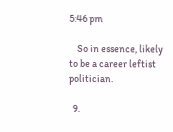5:46 pm

    So in essence, likely to be a career leftist politician.

  9.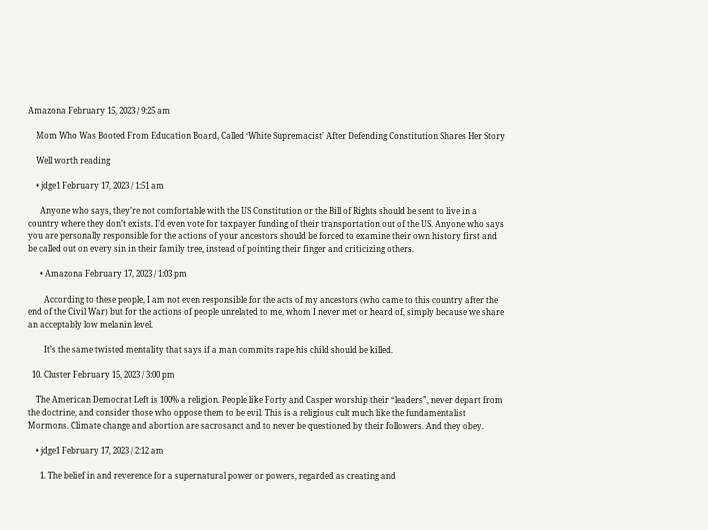Amazona February 15, 2023 / 9:25 am

    Mom Who Was Booted From Education Board, Called ‘White Supremacist’ After Defending Constitution Shares Her Story

    Well worth reading

    • jdge1 February 17, 2023 / 1:51 am

      Anyone who says, they’re not comfortable with the US Constitution or the Bill of Rights should be sent to live in a country where they don’t exists. I’d even vote for taxpayer funding of their transportation out of the US. Anyone who says you are personally responsible for the actions of your ancestors should be forced to examine their own history first and be called out on every sin in their family tree, instead of pointing their finger and criticizing others.

      • Amazona February 17, 2023 / 1:03 pm

        According to these people, I am not even responsible for the acts of my ancestors (who came to this country after the end of the Civil War) but for the actions of people unrelated to me, whom I never met or heard of, simply because we share an acceptably low melanin level.

        It’s the same twisted mentality that says if a man commits rape his child should be killed.

  10. Cluster February 15, 2023 / 3:00 pm

    The American Democrat Left is 100% a religion. People like Forty and Casper worship their “leaders”, never depart from the doctrine, and consider those who oppose them to be evil. This is a religious cult much like the fundamentalist Mormons. Climate change and abortion are sacrosanct and to never be questioned by their followers. And they obey.

    • jdge1 February 17, 2023 / 2:12 am

      1. The belief in and reverence for a supernatural power or powers, regarded as creating and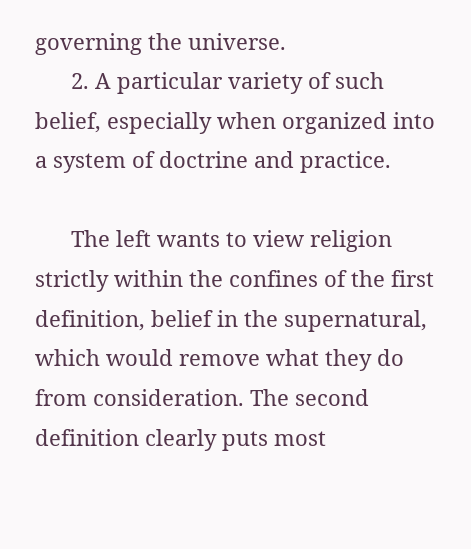governing the universe.
      2. A particular variety of such belief, especially when organized into a system of doctrine and practice.

      The left wants to view religion strictly within the confines of the first definition, belief in the supernatural, which would remove what they do from consideration. The second definition clearly puts most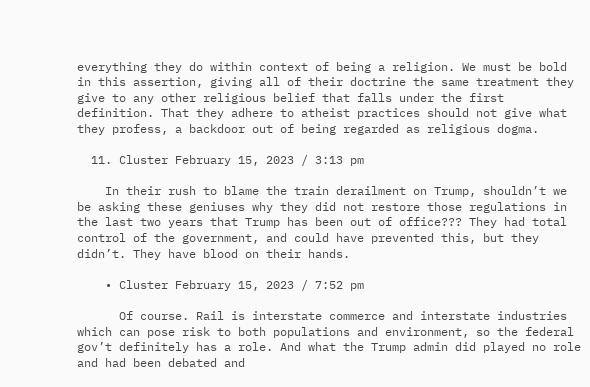everything they do within context of being a religion. We must be bold in this assertion, giving all of their doctrine the same treatment they give to any other religious belief that falls under the first definition. That they adhere to atheist practices should not give what they profess, a backdoor out of being regarded as religious dogma.

  11. Cluster February 15, 2023 / 3:13 pm

    In their rush to blame the train derailment on Trump, shouldn’t we be asking these geniuses why they did not restore those regulations in the last two years that Trump has been out of office??? They had total control of the government, and could have prevented this, but they didn’t. They have blood on their hands.

    • Cluster February 15, 2023 / 7:52 pm

      Of course. Rail is interstate commerce and interstate industries which can pose risk to both populations and environment, so the federal gov’t definitely has a role. And what the Trump admin did played no role and had been debated and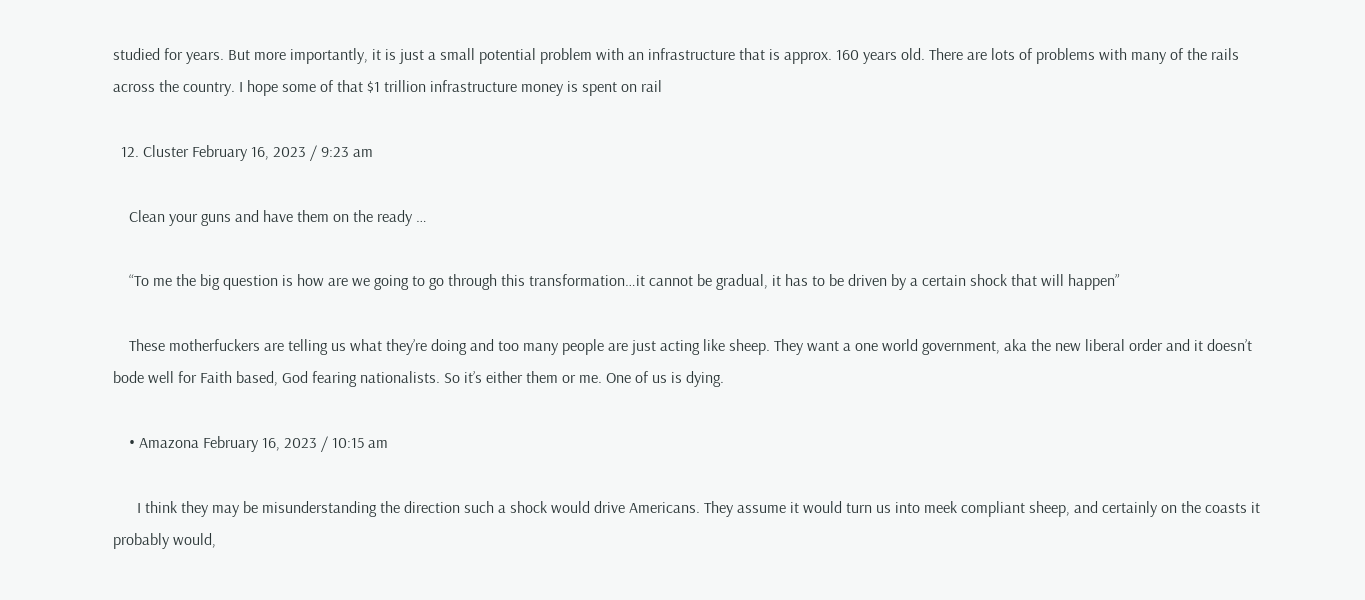studied for years. But more importantly, it is just a small potential problem with an infrastructure that is approx. 160 years old. There are lots of problems with many of the rails across the country. I hope some of that $1 trillion infrastructure money is spent on rail

  12. Cluster February 16, 2023 / 9:23 am

    Clean your guns and have them on the ready …

    “To me the big question is how are we going to go through this transformation…it cannot be gradual, it has to be driven by a certain shock that will happen”

    These motherfuckers are telling us what they’re doing and too many people are just acting like sheep. They want a one world government, aka the new liberal order and it doesn’t bode well for Faith based, God fearing nationalists. So it’s either them or me. One of us is dying.

    • Amazona February 16, 2023 / 10:15 am

      I think they may be misunderstanding the direction such a shock would drive Americans. They assume it would turn us into meek compliant sheep, and certainly on the coasts it probably would,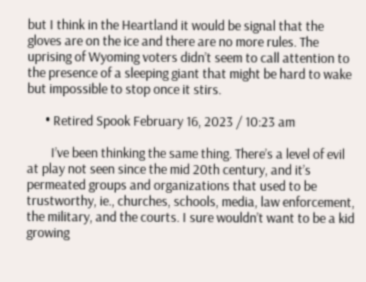but I think in the Heartland it would be signal that the gloves are on the ice and there are no more rules. The uprising of Wyoming voters didn’t seem to call attention to the presence of a sleeping giant that might be hard to wake but impossible to stop once it stirs.

      • Retired Spook February 16, 2023 / 10:23 am

        I’ve been thinking the same thing. There’s a level of evil at play not seen since the mid 20th century, and it’s permeated groups and organizations that used to be trustworthy, ie., churches, schools, media, law enforcement, the military, and the courts. I sure wouldn’t want to be a kid growing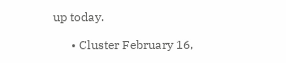up today.

      • Cluster February 16,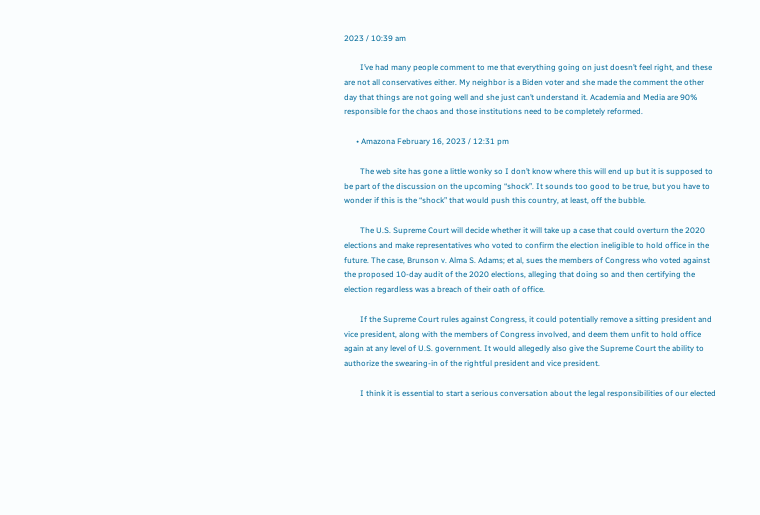2023 / 10:39 am

        I’ve had many people comment to me that everything going on just doesn’t feel right, and these are not all conservatives either. My neighbor is a Biden voter and she made the comment the other day that things are not going well and she just can’t understand it. Academia and Media are 90% responsible for the chaos and those institutions need to be completely reformed.

      • Amazona February 16, 2023 / 12:31 pm

        The web site has gone a little wonky so I don’t know where this will end up but it is supposed to be part of the discussion on the upcoming “shock”. It sounds too good to be true, but you have to wonder if this is the “shock” that would push this country, at least, off the bubble.

        The U.S. Supreme Court will decide whether it will take up a case that could overturn the 2020 elections and make representatives who voted to confirm the election ineligible to hold office in the future. The case, Brunson v. Alma S. Adams; et al, sues the members of Congress who voted against the proposed 10-day audit of the 2020 elections, alleging that doing so and then certifying the election regardless was a breach of their oath of office.

        If the Supreme Court rules against Congress, it could potentially remove a sitting president and vice president, along with the members of Congress involved, and deem them unfit to hold office again at any level of U.S. government. It would allegedly also give the Supreme Court the ability to authorize the swearing-in of the rightful president and vice president.

        I think it is essential to start a serious conversation about the legal responsibilities of our elected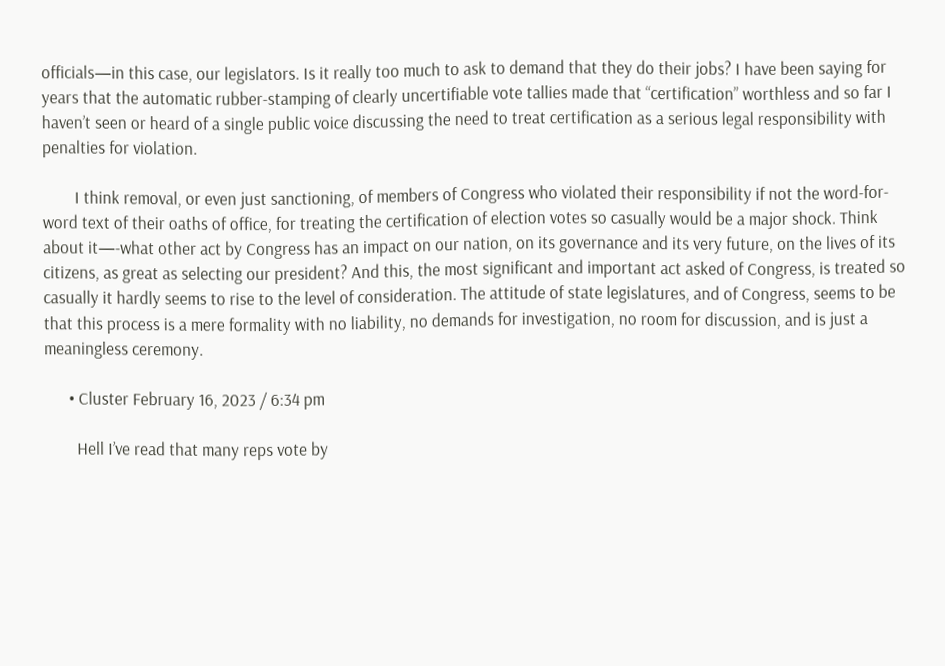officials—in this case, our legislators. Is it really too much to ask to demand that they do their jobs? I have been saying for years that the automatic rubber-stamping of clearly uncertifiable vote tallies made that “certification” worthless and so far I haven’t seen or heard of a single public voice discussing the need to treat certification as a serious legal responsibility with penalties for violation.

        I think removal, or even just sanctioning, of members of Congress who violated their responsibility if not the word-for-word text of their oaths of office, for treating the certification of election votes so casually would be a major shock. Think about it—-what other act by Congress has an impact on our nation, on its governance and its very future, on the lives of its citizens, as great as selecting our president? And this, the most significant and important act asked of Congress, is treated so casually it hardly seems to rise to the level of consideration. The attitude of state legislatures, and of Congress, seems to be that this process is a mere formality with no liability, no demands for investigation, no room for discussion, and is just a meaningless ceremony.

      • Cluster February 16, 2023 / 6:34 pm

        Hell I’ve read that many reps vote by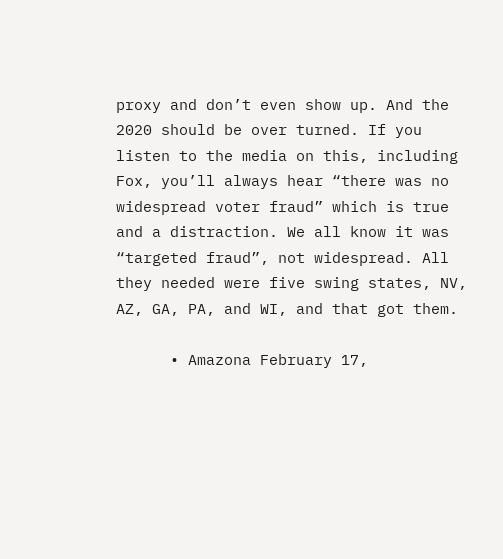proxy and don’t even show up. And the 2020 should be over turned. If you listen to the media on this, including Fox, you’ll always hear “there was no widespread voter fraud” which is true and a distraction. We all know it was “targeted fraud”, not widespread. All they needed were five swing states, NV, AZ, GA, PA, and WI, and that got them.

      • Amazona February 17,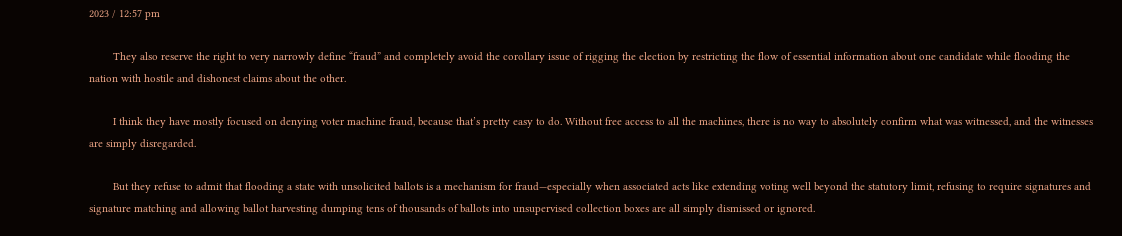2023 / 12:57 pm

        They also reserve the right to very narrowly define “fraud” and completely avoid the corollary issue of rigging the election by restricting the flow of essential information about one candidate while flooding the nation with hostile and dishonest claims about the other.

        I think they have mostly focused on denying voter machine fraud, because that’s pretty easy to do. Without free access to all the machines, there is no way to absolutely confirm what was witnessed, and the witnesses are simply disregarded.

        But they refuse to admit that flooding a state with unsolicited ballots is a mechanism for fraud—especially when associated acts like extending voting well beyond the statutory limit, refusing to require signatures and signature matching and allowing ballot harvesting dumping tens of thousands of ballots into unsupervised collection boxes are all simply dismissed or ignored.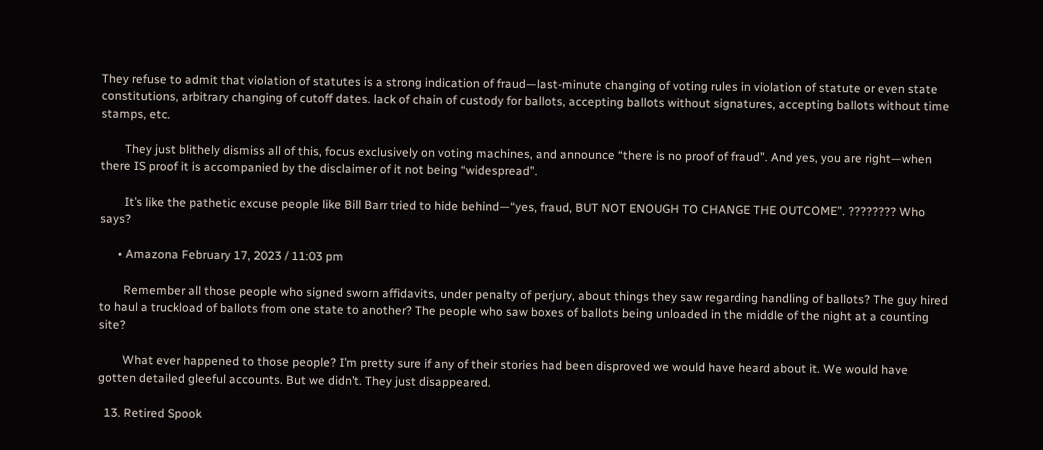They refuse to admit that violation of statutes is a strong indication of fraud—last-minute changing of voting rules in violation of statute or even state constitutions, arbitrary changing of cutoff dates. lack of chain of custody for ballots, accepting ballots without signatures, accepting ballots without time stamps, etc.

        They just blithely dismiss all of this, focus exclusively on voting machines, and announce “there is no proof of fraud”. And yes, you are right—when there IS proof it is accompanied by the disclaimer of it not being “widespread”.

        It’s like the pathetic excuse people like Bill Barr tried to hide behind—“yes, fraud, BUT NOT ENOUGH TO CHANGE THE OUTCOME”. ???????? Who says?

      • Amazona February 17, 2023 / 11:03 pm

        Remember all those people who signed sworn affidavits, under penalty of perjury, about things they saw regarding handling of ballots? The guy hired to haul a truckload of ballots from one state to another? The people who saw boxes of ballots being unloaded in the middle of the night at a counting site?

        What ever happened to those people? I’m pretty sure if any of their stories had been disproved we would have heard about it. We would have gotten detailed gleeful accounts. But we didn’t. They just disappeared.

  13. Retired Spook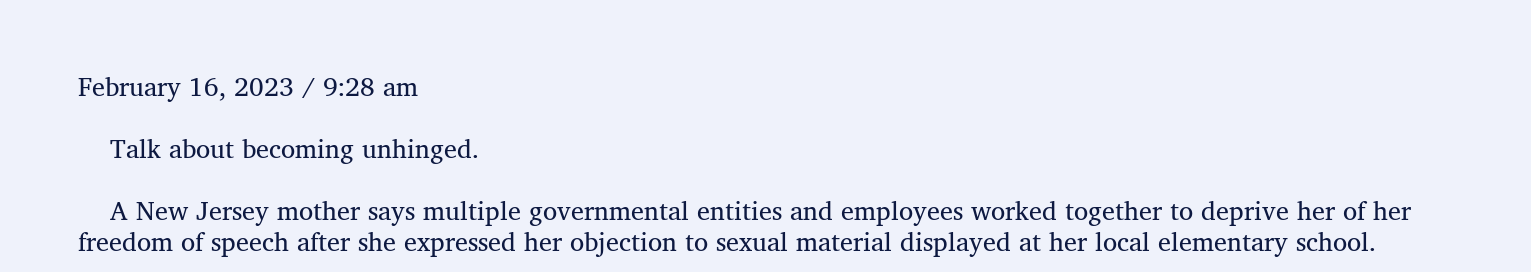February 16, 2023 / 9:28 am

    Talk about becoming unhinged.

    A New Jersey mother says multiple governmental entities and employees worked together to deprive her of her freedom of speech after she expressed her objection to sexual material displayed at her local elementary school.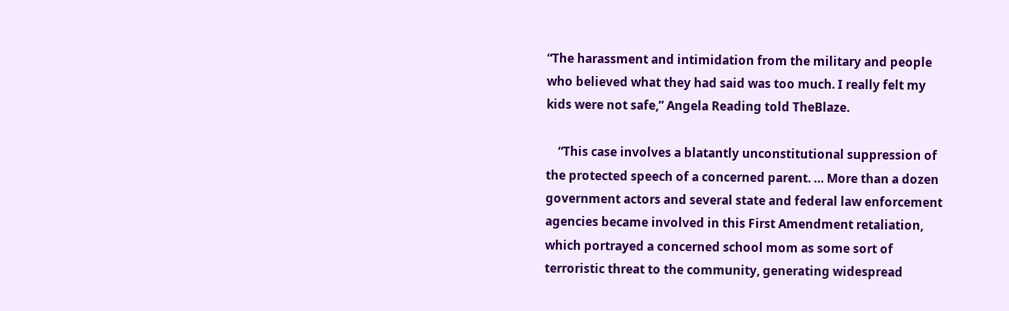“The harassment and intimidation from the military and people who believed what they had said was too much. I really felt my kids were not safe,” Angela Reading told TheBlaze.

    “This case involves a blatantly unconstitutional suppression of the protected speech of a concerned parent. … More than a dozen government actors and several state and federal law enforcement agencies became involved in this First Amendment retaliation, which portrayed a concerned school mom as some sort of terroristic threat to the community, generating widespread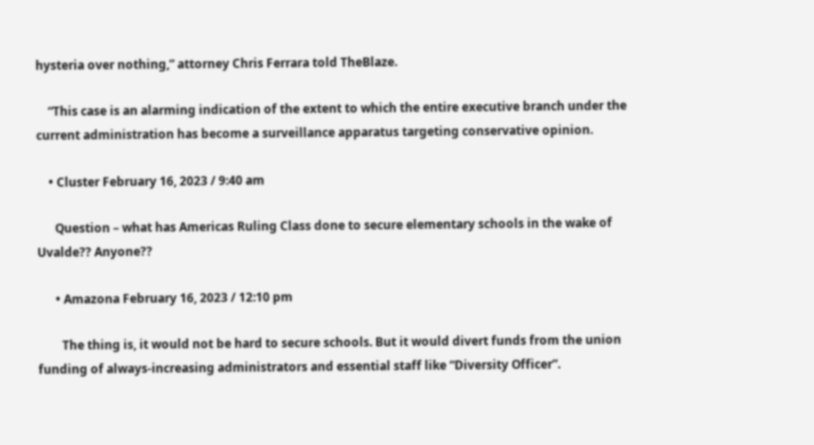hysteria over nothing,” attorney Chris Ferrara told TheBlaze.

    “This case is an alarming indication of the extent to which the entire executive branch under the current administration has become a surveillance apparatus targeting conservative opinion.

    • Cluster February 16, 2023 / 9:40 am

      Question – what has Americas Ruling Class done to secure elementary schools in the wake of Uvalde?? Anyone??

      • Amazona February 16, 2023 / 12:10 pm

        The thing is, it would not be hard to secure schools. But it would divert funds from the union funding of always-increasing administrators and essential staff like “Diversity Officer”.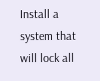Install a system that will lock all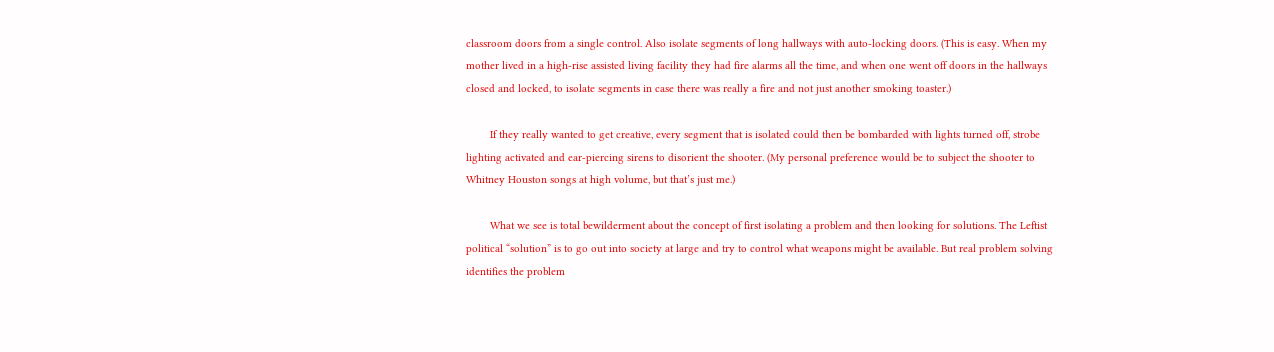classroom doors from a single control. Also isolate segments of long hallways with auto-locking doors. (This is easy. When my mother lived in a high-rise assisted living facility they had fire alarms all the time, and when one went off doors in the hallways closed and locked, to isolate segments in case there was really a fire and not just another smoking toaster.)

        If they really wanted to get creative, every segment that is isolated could then be bombarded with lights turned off, strobe lighting activated and ear-piercing sirens to disorient the shooter. (My personal preference would be to subject the shooter to Whitney Houston songs at high volume, but that’s just me.)

        What we see is total bewilderment about the concept of first isolating a problem and then looking for solutions. The Leftist political “solution” is to go out into society at large and try to control what weapons might be available. But real problem solving identifies the problem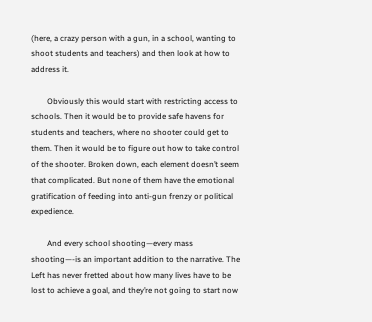(here, a crazy person with a gun, in a school, wanting to shoot students and teachers) and then look at how to address it.

        Obviously this would start with restricting access to schools. Then it would be to provide safe havens for students and teachers, where no shooter could get to them. Then it would be to figure out how to take control of the shooter. Broken down, each element doesn’t seem that complicated. But none of them have the emotional gratification of feeding into anti-gun frenzy or political expedience.

        And every school shooting—every mass shooting—-is an important addition to the narrative. The Left has never fretted about how many lives have to be lost to achieve a goal, and they’re not going to start now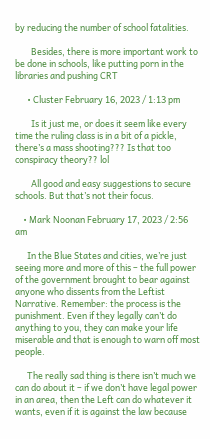by reducing the number of school fatalities.

        Besides, there is more important work to be done in schools, like putting porn in the libraries and pushing CRT

      • Cluster February 16, 2023 / 1:13 pm

        Is it just me, or does it seem like every time the ruling class is in a bit of a pickle, there’s a mass shooting??? Is that too conspiracy theory?? lol

        All good and easy suggestions to secure schools. But that’s not their focus.

    • Mark Noonan February 17, 2023 / 2:56 am

      In the Blue States and cities, we’re just seeing more and more of this – the full power of the government brought to bear against anyone who dissents from the Leftist Narrative. Remember: the process is the punishment. Even if they legally can’t do anything to you, they can make your life miserable and that is enough to warn off most people.

      The really sad thing is there isn’t much we can do about it – if we don’t have legal power in an area, then the Left can do whatever it wants, even if it is against the law because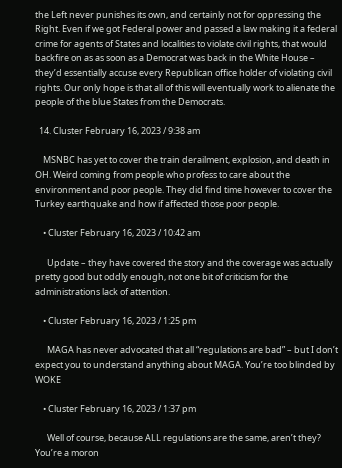the Left never punishes its own, and certainly not for oppressing the Right. Even if we got Federal power and passed a law making it a federal crime for agents of States and localities to violate civil rights, that would backfire on as as soon as a Democrat was back in the White House – they’d essentially accuse every Republican office holder of violating civil rights. Our only hope is that all of this will eventually work to alienate the people of the blue States from the Democrats.

  14. Cluster February 16, 2023 / 9:38 am

    MSNBC has yet to cover the train derailment, explosion, and death in OH. Weird coming from people who profess to care about the environment and poor people. They did find time however to cover the Turkey earthquake and how if affected those poor people.

    • Cluster February 16, 2023 / 10:42 am

      Update – they have covered the story and the coverage was actually pretty good but oddly enough, not one bit of criticism for the administrations lack of attention.

    • Cluster February 16, 2023 / 1:25 pm

      MAGA has never advocated that all “regulations are bad” – but I don’t expect you to understand anything about MAGA. You’re too blinded by WOKE

    • Cluster February 16, 2023 / 1:37 pm

      Well of course, because ALL regulations are the same, aren’t they? You’re a moron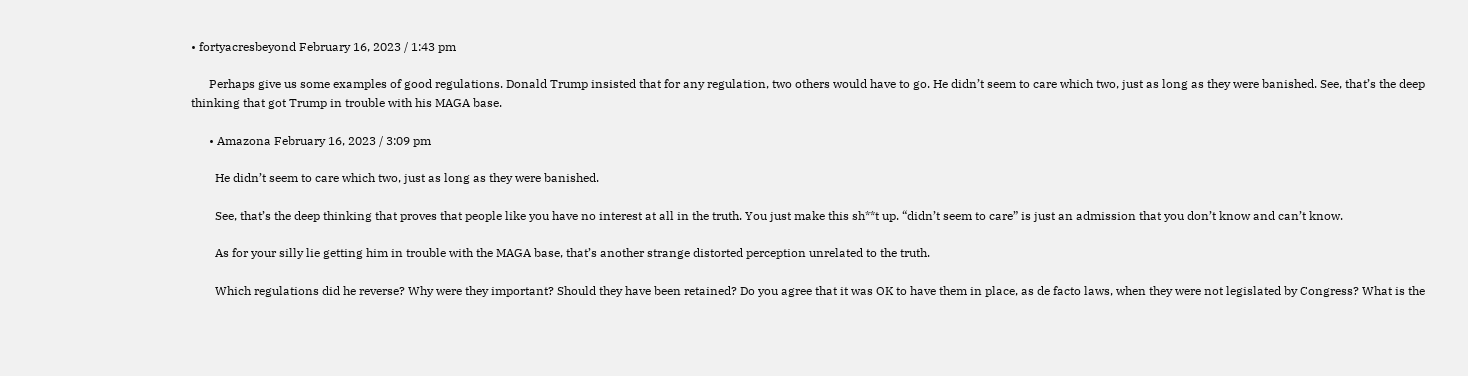• fortyacresbeyond February 16, 2023 / 1:43 pm

      Perhaps give us some examples of good regulations. Donald Trump insisted that for any regulation, two others would have to go. He didn’t seem to care which two, just as long as they were banished. See, that’s the deep thinking that got Trump in trouble with his MAGA base.

      • Amazona February 16, 2023 / 3:09 pm

        He didn’t seem to care which two, just as long as they were banished.

        See, that’s the deep thinking that proves that people like you have no interest at all in the truth. You just make this sh**t up. “didn’t seem to care” is just an admission that you don’t know and can’t know.

        As for your silly lie getting him in trouble with the MAGA base, that’s another strange distorted perception unrelated to the truth.

        Which regulations did he reverse? Why were they important? Should they have been retained? Do you agree that it was OK to have them in place, as de facto laws, when they were not legislated by Congress? What is the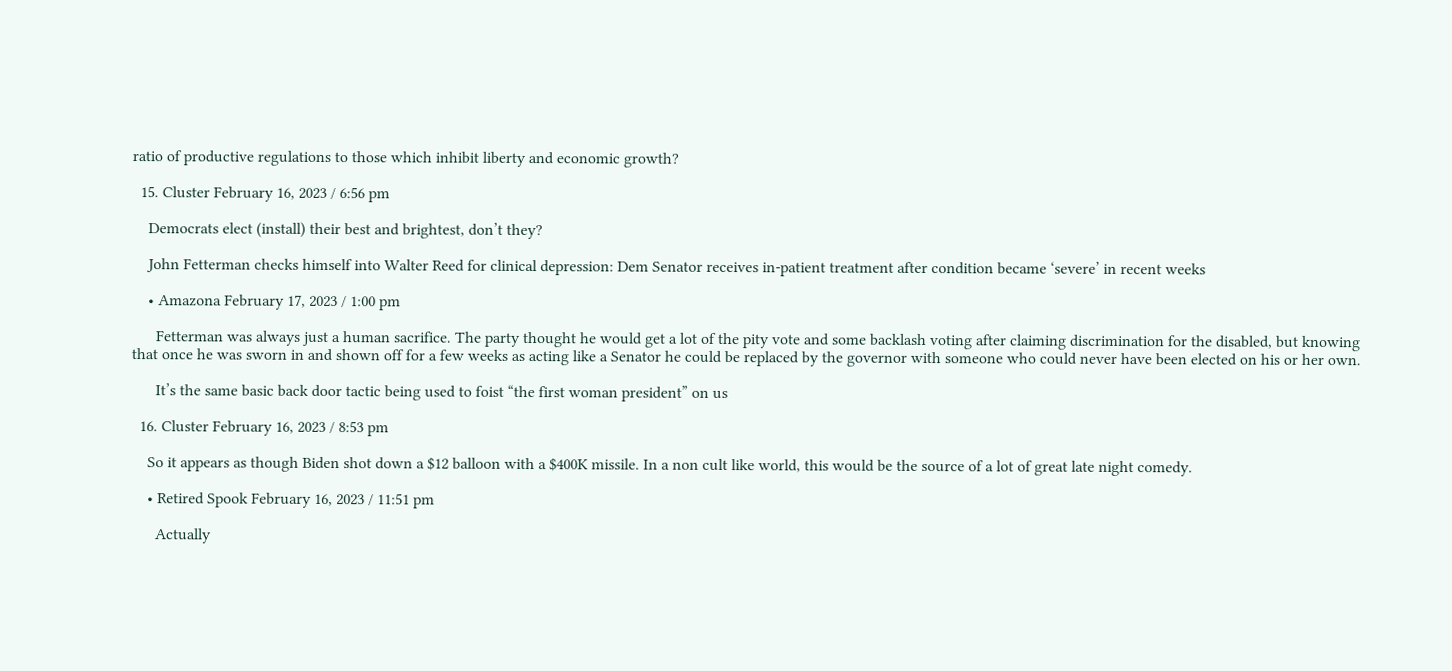ratio of productive regulations to those which inhibit liberty and economic growth?

  15. Cluster February 16, 2023 / 6:56 pm

    Democrats elect (install) their best and brightest, don’t they?

    John Fetterman checks himself into Walter Reed for clinical depression: Dem Senator receives in-patient treatment after condition became ‘severe’ in recent weeks

    • Amazona February 17, 2023 / 1:00 pm

      Fetterman was always just a human sacrifice. The party thought he would get a lot of the pity vote and some backlash voting after claiming discrimination for the disabled, but knowing that once he was sworn in and shown off for a few weeks as acting like a Senator he could be replaced by the governor with someone who could never have been elected on his or her own.

      It’s the same basic back door tactic being used to foist “the first woman president” on us

  16. Cluster February 16, 2023 / 8:53 pm

    So it appears as though Biden shot down a $12 balloon with a $400K missile. In a non cult like world, this would be the source of a lot of great late night comedy.

    • Retired Spook February 16, 2023 / 11:51 pm

      Actually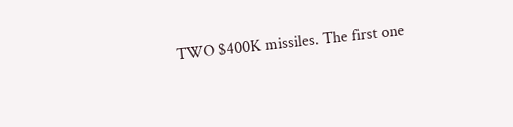TWO $400K missiles. The first one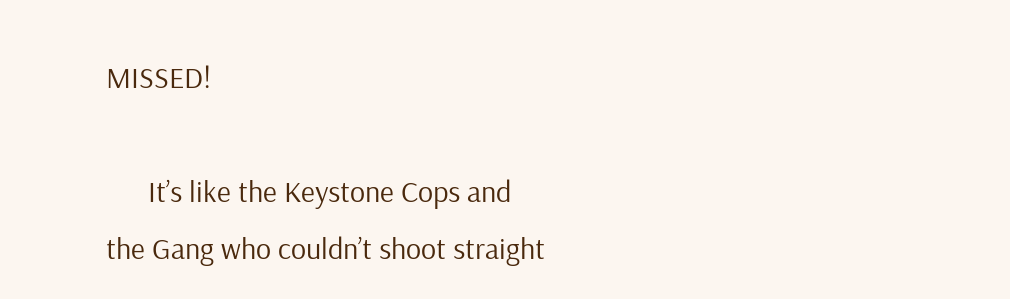MISSED!

      It’s like the Keystone Cops and the Gang who couldn’t shoot straight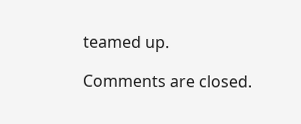teamed up.

Comments are closed.